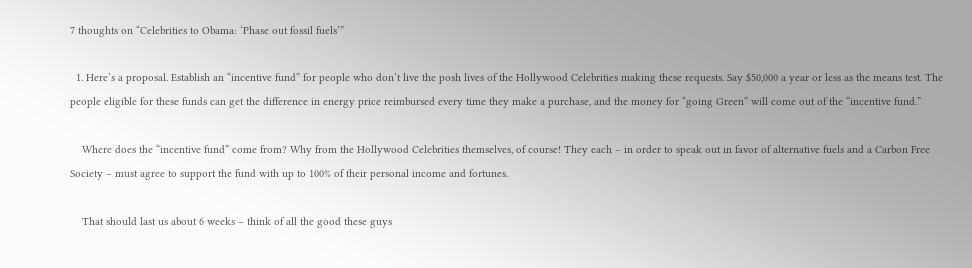7 thoughts on “Celebrities to Obama: ‘Phase out fossil fuels’”

  1. Here’s a proposal. Establish an “incentive fund” for people who don’t live the posh lives of the Hollywood Celebrities making these requests. Say $50,000 a year or less as the means test. The people eligible for these funds can get the difference in energy price reimbursed every time they make a purchase, and the money for “going Green” will come out of the “incentive fund.”

    Where does the “incentive fund” come from? Why from the Hollywood Celebrities themselves, of course! They each – in order to speak out in favor of alternative fuels and a Carbon Free Society – must agree to support the fund with up to 100% of their personal income and fortunes.

    That should last us about 6 weeks – think of all the good these guys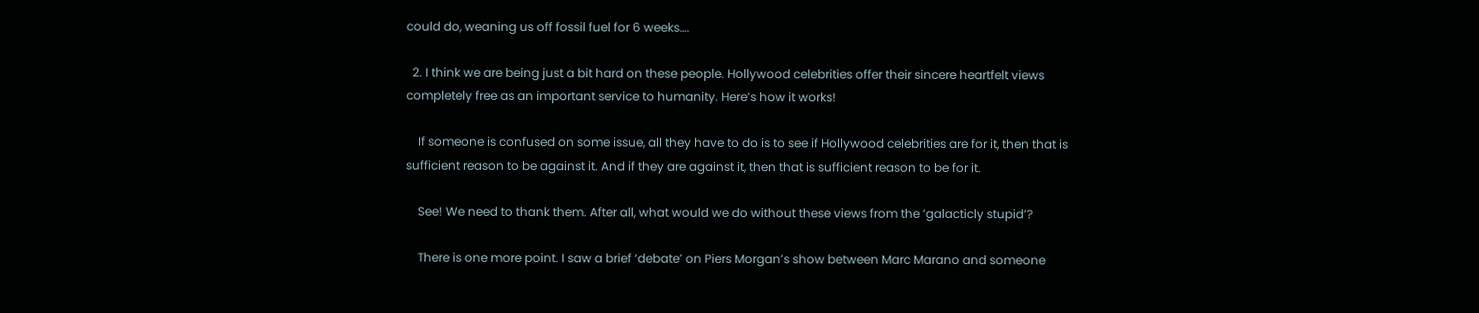could do, weaning us off fossil fuel for 6 weeks….

  2. I think we are being just a bit hard on these people. Hollywood celebrities offer their sincere heartfelt views completely free as an important service to humanity. Here’s how it works!

    If someone is confused on some issue, all they have to do is to see if Hollywood celebrities are for it, then that is sufficient reason to be against it. And if they are against it, then that is sufficient reason to be for it.

    See! We need to thank them. After all, what would we do without these views from the ‘galacticly stupid’?

    There is one more point. I saw a brief ‘debate’ on Piers Morgan’s show between Marc Marano and someone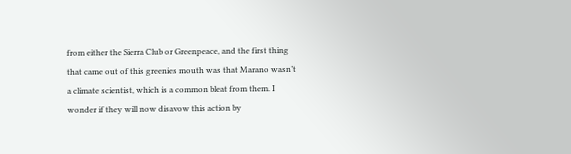from either the Sierra Club or Greenpeace, and the first thing that came out of this greenies mouth was that Marano wasn’t a climate scientist, which is a common bleat from them. I wonder if they will now disavow this action by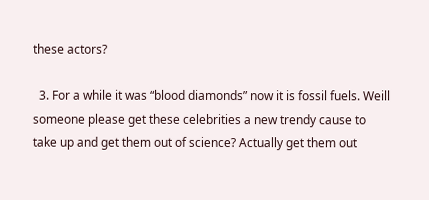these actors?

  3. For a while it was “blood diamonds” now it is fossil fuels. Weill someone please get these celebrities a new trendy cause to take up and get them out of science? Actually get them out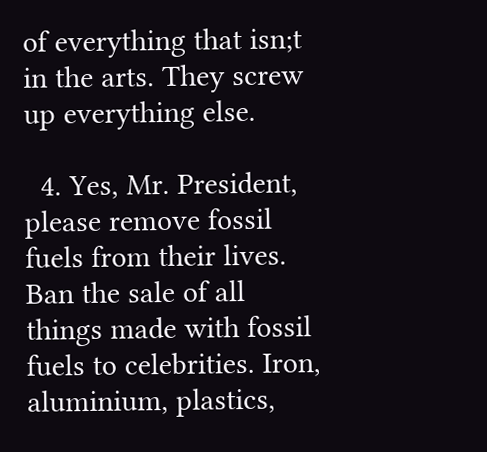of everything that isn;t in the arts. They screw up everything else.

  4. Yes, Mr. President, please remove fossil fuels from their lives. Ban the sale of all things made with fossil fuels to celebrities. Iron, aluminium, plastics,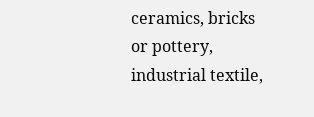ceramics, bricks or pottery, industrial textile,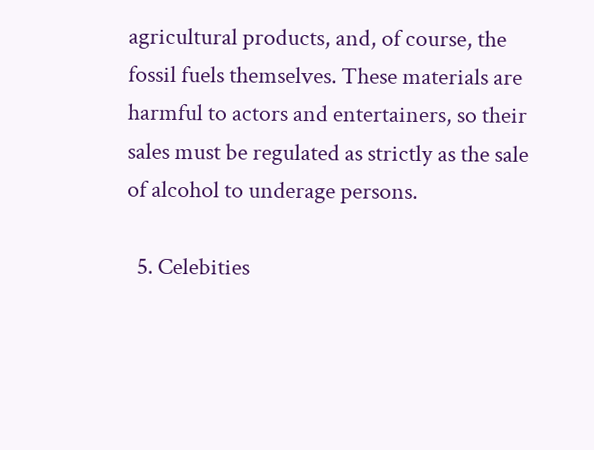agricultural products, and, of course, the fossil fuels themselves. These materials are harmful to actors and entertainers, so their sales must be regulated as strictly as the sale of alcohol to underage persons.

  5. Celebities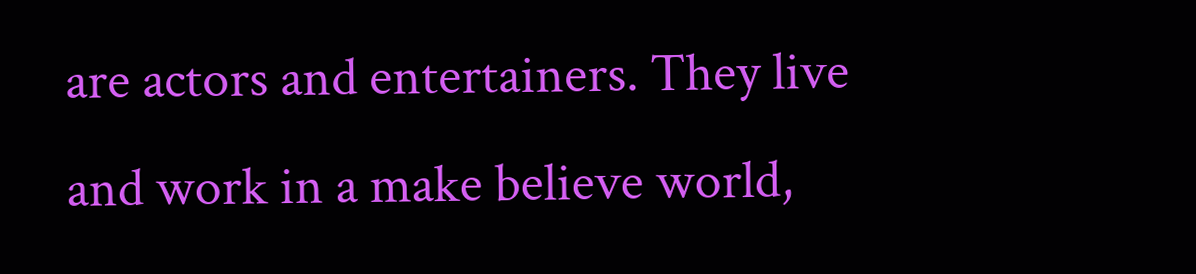are actors and entertainers. They live and work in a make believe world,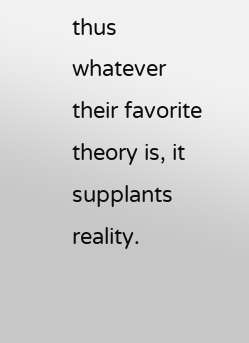thus whatever their favorite theory is, it supplants reality.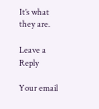It’s what they are.

Leave a Reply

Your email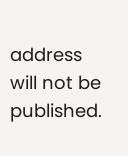address will not be published.